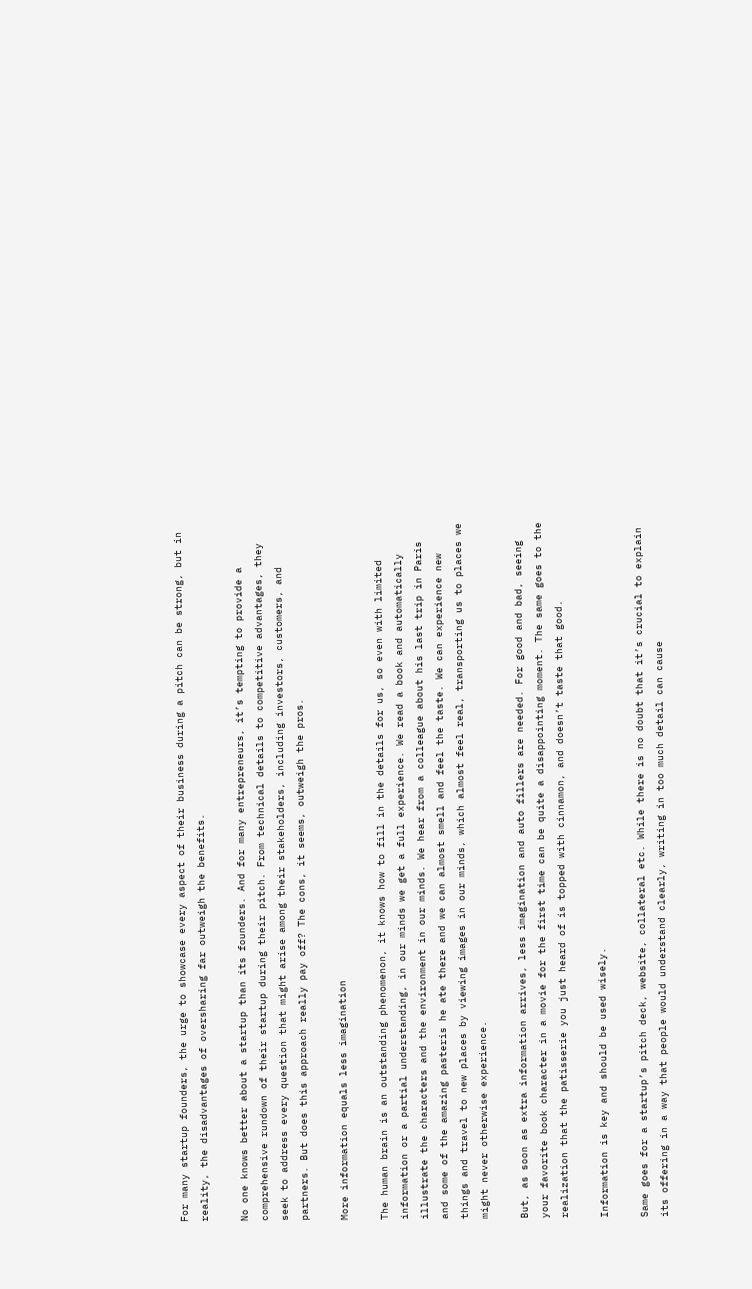For many startup founders, the urge to showcase every aspect of their business during a pitch can be strong, but in reality, the disadvantages of oversharing far outweigh the benefits.

No one knows better about a startup than its founders. And for many entrepreneurs, it’s tempting to provide a comprehensive rundown of their startup during their pitch. From technical details to competitive advantages, they seek to address every question that might arise among their stakeholders, including investors, customers, and partners. But does this approach really pay off? The cons, it seems, outweigh the pros.

More information equals less imagination

The human brain is an outstanding phenomenon, it knows how to fill in the details for us, so even with limited information or a partial understanding, in our minds we get a full experience. We read a book and automatically illustrate the characters and the environment in our minds. We hear from a colleague about his last trip in Paris and some of the amazing pasteris he ate there and we can almost smell and feel the taste. We can experience new things and travel to new places by viewing images in our minds, which almost feel real, transporting us to places we might never otherwise experience.

But, as soon as extra information arrives, less imagination and auto fillers are needed. For good and bad, seeing your favorite book character in a movie for the first time can be quite a disappointing moment. The same goes to the realization that the patisserie you just heard of is topped with cinnamon, and doesn’t taste that good.

Information is key and should be used wisely.

Same goes for a startup’s pitch deck, website, collateral etc. While there is no doubt that it’s crucial to explain its offering in a way that people would understand clearly, writing in too much detail can cause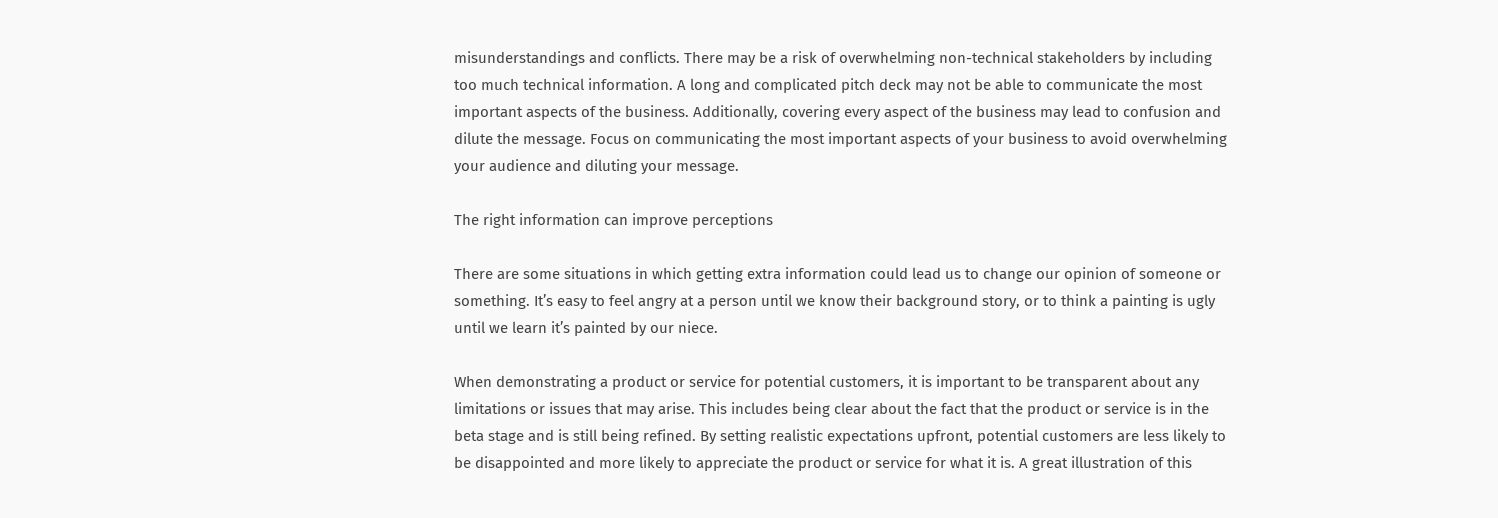misunderstandings and conflicts. There may be a risk of overwhelming non-technical stakeholders by including too much technical information. A long and complicated pitch deck may not be able to communicate the most important aspects of the business. Additionally, covering every aspect of the business may lead to confusion and dilute the message. Focus on communicating the most important aspects of your business to avoid overwhelming your audience and diluting your message.

The right information can improve perceptions

There are some situations in which getting extra information could lead us to change our opinion of someone or something. It’s easy to feel angry at a person until we know their background story, or to think a painting is ugly until we learn it’s painted by our niece.

When demonstrating a product or service for potential customers, it is important to be transparent about any limitations or issues that may arise. This includes being clear about the fact that the product or service is in the beta stage and is still being refined. By setting realistic expectations upfront, potential customers are less likely to be disappointed and more likely to appreciate the product or service for what it is. A great illustration of this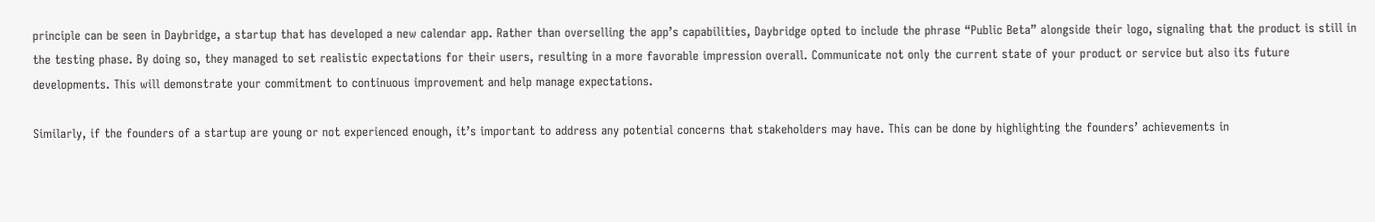principle can be seen in Daybridge, a startup that has developed a new calendar app. Rather than overselling the app’s capabilities, Daybridge opted to include the phrase “Public Beta” alongside their logo, signaling that the product is still in the testing phase. By doing so, they managed to set realistic expectations for their users, resulting in a more favorable impression overall. Communicate not only the current state of your product or service but also its future developments. This will demonstrate your commitment to continuous improvement and help manage expectations.

Similarly, if the founders of a startup are young or not experienced enough, it’s important to address any potential concerns that stakeholders may have. This can be done by highlighting the founders’ achievements in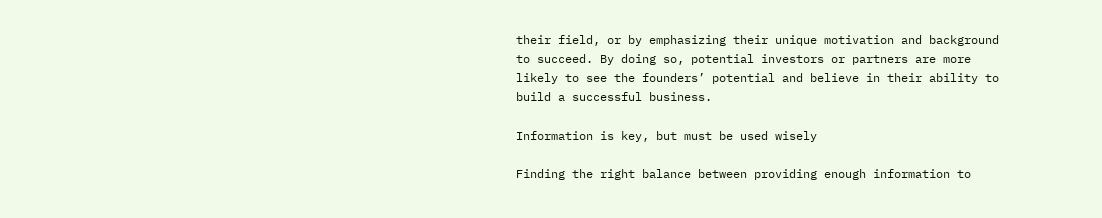their field, or by emphasizing their unique motivation and background to succeed. By doing so, potential investors or partners are more likely to see the founders’ potential and believe in their ability to build a successful business.

Information is key, but must be used wisely

Finding the right balance between providing enough information to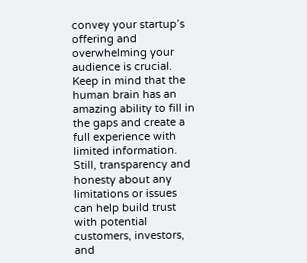convey your startup’s offering and overwhelming your audience is crucial. Keep in mind that the human brain has an amazing ability to fill in the gaps and create a full experience with limited information. Still, transparency and honesty about any limitations or issues can help build trust with potential customers, investors, and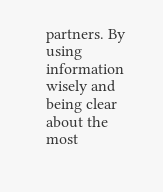partners. By using information wisely and being clear about the most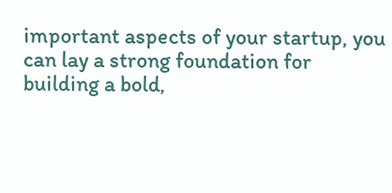important aspects of your startup, you can lay a strong foundation for building a bold,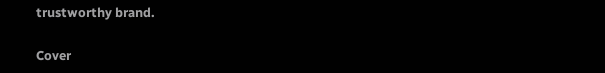trustworthy brand.

Cover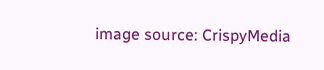image source: CrispyMedia